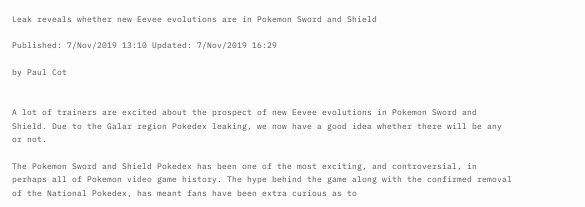Leak reveals whether new Eevee evolutions are in Pokemon Sword and Shield

Published: 7/Nov/2019 13:10 Updated: 7/Nov/2019 16:29

by Paul Cot


A lot of trainers are excited about the prospect of new Eevee evolutions in Pokemon Sword and Shield. Due to the Galar region Pokedex leaking, we now have a good idea whether there will be any or not.

The Pokemon Sword and Shield Pokedex has been one of the most exciting, and controversial, in perhaps all of Pokemon video game history. The hype behind the game along with the confirmed removal of the National Pokedex, has meant fans have been extra curious as to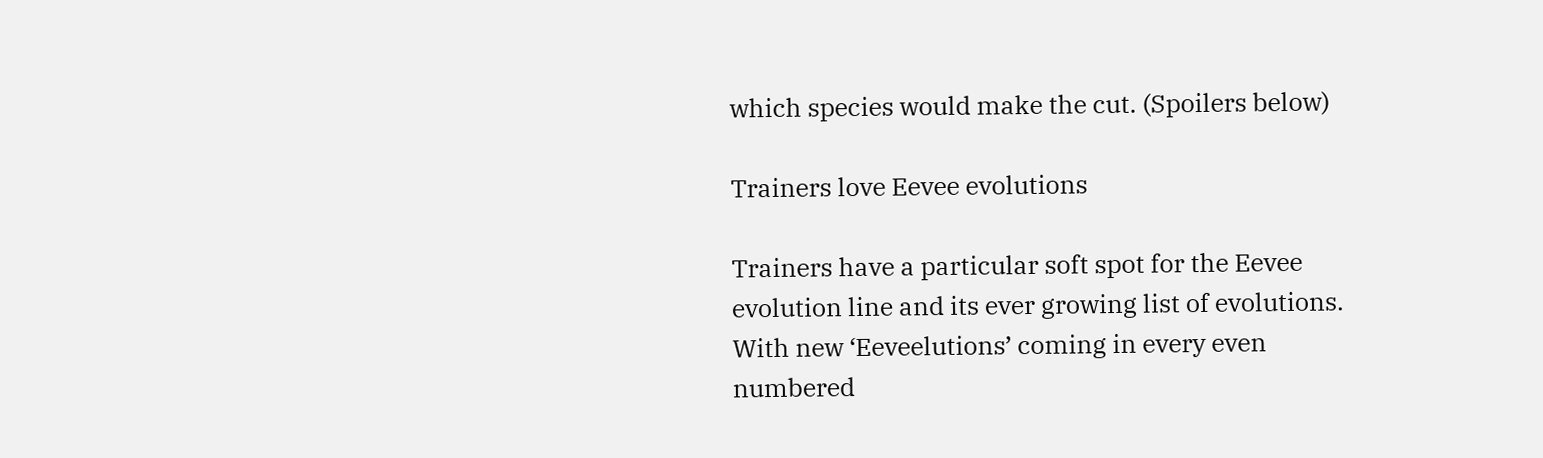which species would make the cut. (Spoilers below)

Trainers love Eevee evolutions

Trainers have a particular soft spot for the Eevee evolution line and its ever growing list of evolutions. With new ‘Eeveelutions’ coming in every even numbered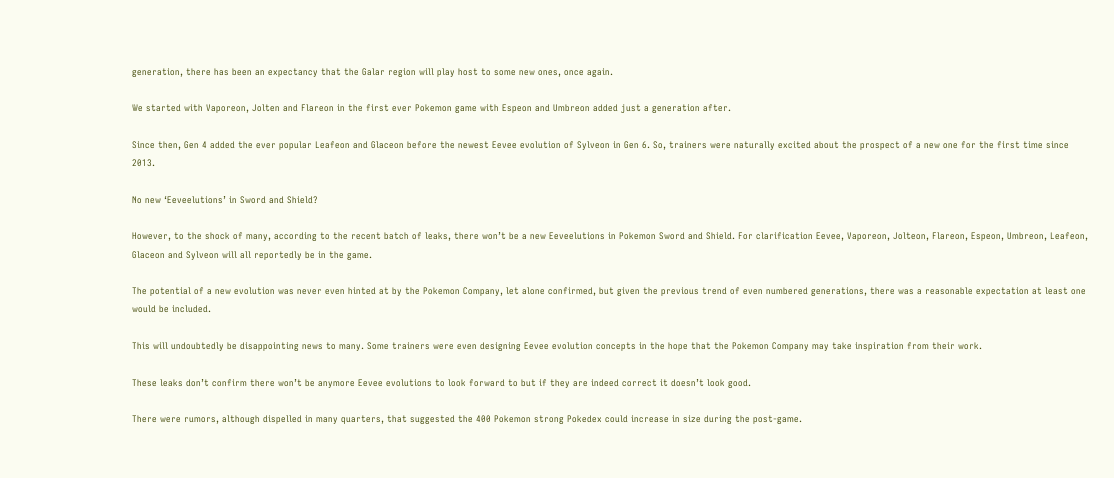generation, there has been an expectancy that the Galar region will play host to some new ones, once again.

We started with Vaporeon, Jolten and Flareon in the first ever Pokemon game with Espeon and Umbreon added just a generation after.

Since then, Gen 4 added the ever popular Leafeon and Glaceon before the newest Eevee evolution of Sylveon in Gen 6. So, trainers were naturally excited about the prospect of a new one for the first time since 2013.

No new ‘Eeveelutions’ in Sword and Shield?

However, to the shock of many, according to the recent batch of leaks, there won’t be a new Eeveelutions in Pokemon Sword and Shield. For clarification Eevee, Vaporeon, Jolteon, Flareon, Espeon, Umbreon, Leafeon, Glaceon and Sylveon will all reportedly be in the game.

The potential of a new evolution was never even hinted at by the Pokemon Company, let alone confirmed, but given the previous trend of even numbered generations, there was a reasonable expectation at least one would be included.

This will undoubtedly be disappointing news to many. Some trainers were even designing Eevee evolution concepts in the hope that the Pokemon Company may take inspiration from their work.

These leaks don’t confirm there won’t be anymore Eevee evolutions to look forward to but if they are indeed correct it doesn’t look good.

There were rumors, although dispelled in many quarters, that suggested the 400 Pokemon strong Pokedex could increase in size during the post-game.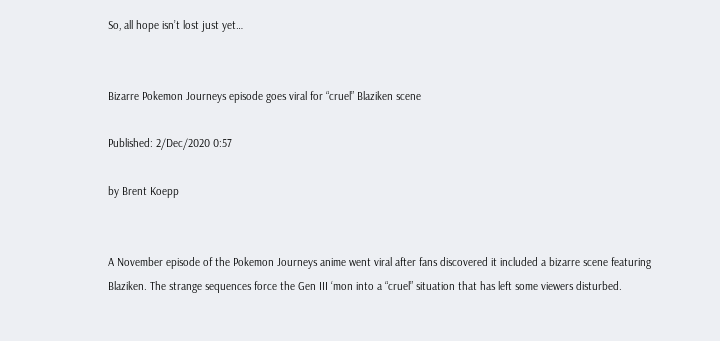So, all hope isn’t lost just yet…


Bizarre Pokemon Journeys episode goes viral for “cruel” Blaziken scene

Published: 2/Dec/2020 0:57

by Brent Koepp


A November episode of the Pokemon Journeys anime went viral after fans discovered it included a bizarre scene featuring Blaziken. The strange sequences force the Gen III ‘mon into a “cruel” situation that has left some viewers disturbed.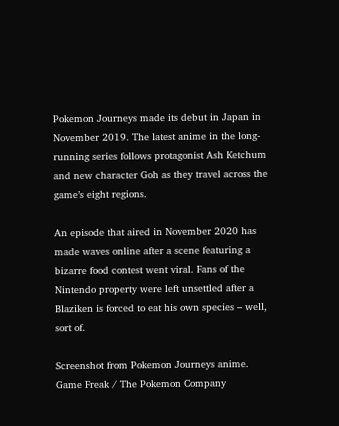Pokemon Journeys made its debut in Japan in November 2019. The latest anime in the long-running series follows protagonist Ash Ketchum and new character Goh as they travel across the game’s eight regions.

An episode that aired in November 2020 has made waves online after a scene featuring a bizarre food contest went viral. Fans of the Nintendo property were left unsettled after a Blaziken is forced to eat his own species – well, sort of.

Screenshot from Pokemon Journeys anime.
Game Freak / The Pokemon Company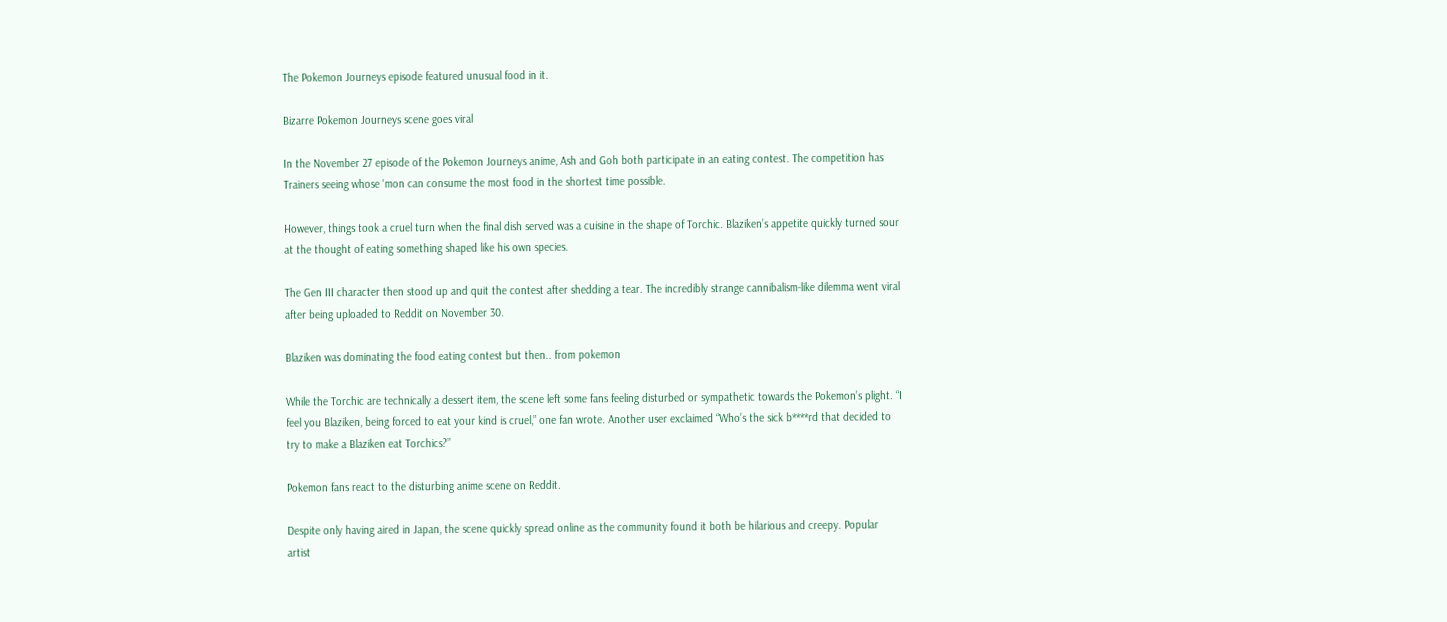The Pokemon Journeys episode featured unusual food in it.

Bizarre Pokemon Journeys scene goes viral

In the November 27 episode of the Pokemon Journeys anime, Ash and Goh both participate in an eating contest. The competition has Trainers seeing whose ‘mon can consume the most food in the shortest time possible.

However, things took a cruel turn when the final dish served was a cuisine in the shape of Torchic. Blaziken’s appetite quickly turned sour at the thought of eating something shaped like his own species.

The Gen III character then stood up and quit the contest after shedding a tear. The incredibly strange cannibalism-like dilemma went viral after being uploaded to Reddit on November 30.

Blaziken was dominating the food eating contest but then.. from pokemon

While the Torchic are technically a dessert item, the scene left some fans feeling disturbed or sympathetic towards the Pokemon’s plight. “I feel you Blaziken, being forced to eat your kind is cruel,” one fan wrote. Another user exclaimed “Who’s the sick b****rd that decided to try to make a Blaziken eat Torchics?”

Pokemon fans react to the disturbing anime scene on Reddit.

Despite only having aired in Japan, the scene quickly spread online as the community found it both be hilarious and creepy. Popular artist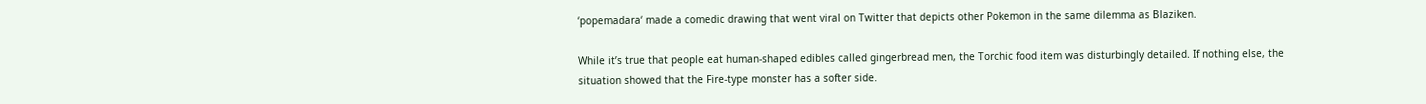‘popemadara‘ made a comedic drawing that went viral on Twitter that depicts other Pokemon in the same dilemma as Blaziken.

While it’s true that people eat human-shaped edibles called gingerbread men, the Torchic food item was disturbingly detailed. If nothing else, the situation showed that the Fire-type monster has a softer side.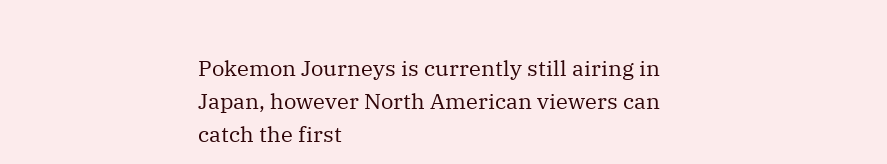Pokemon Journeys is currently still airing in Japan, however North American viewers can catch the first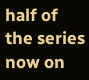half of the series now on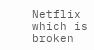Netflix which is broken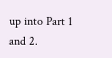up into Part 1 and 2.